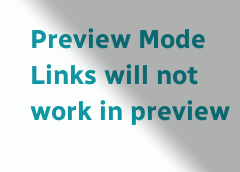Preview Mode Links will not work in preview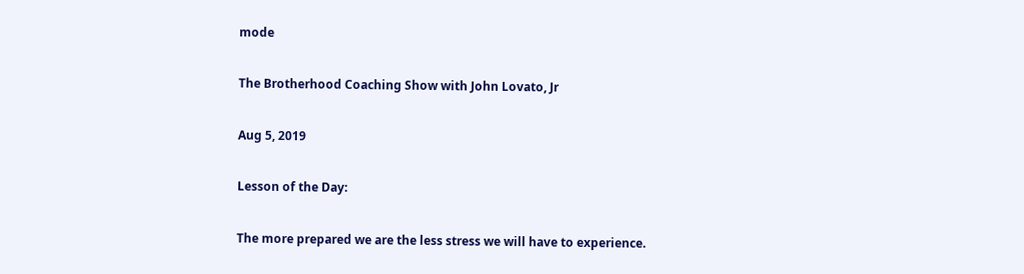mode

The Brotherhood Coaching Show with John Lovato, Jr

Aug 5, 2019

Lesson of the Day:

The more prepared we are the less stress we will have to experience.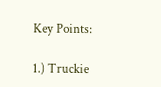Key Points:

1.) Truckie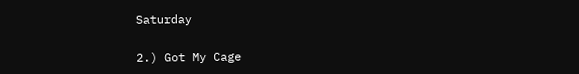Saturday

2.) Got My Cage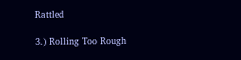Rattled

3.) Rolling Too Rough